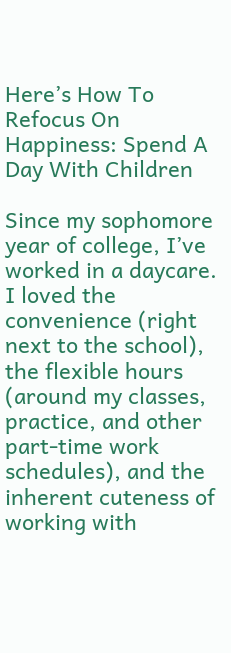Here’s How To Refocus On Happiness: Spend A Day With Children

Since my sophomore year of college, I’ve worked in a daycare. I loved the convenience (right  next to the school), the flexible hours (around my classes, practice, and other part-time work schedules), and the inherent cuteness of working with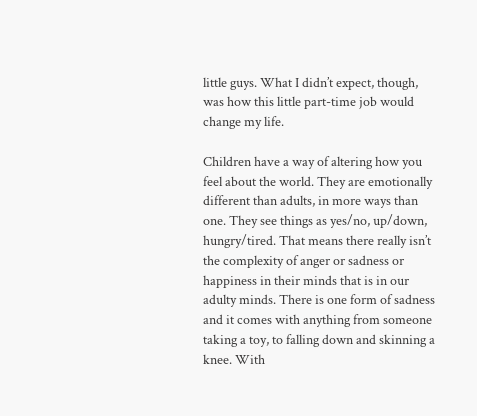little guys. What I didn’t expect, though, was how this little part-time job would change my life.

Children have a way of altering how you feel about the world. They are emotionally different than adults, in more ways than one. They see things as yes/no, up/down, hungry/tired. That means there really isn’t the complexity of anger or sadness or happiness in their minds that is in our adulty minds. There is one form of sadness and it comes with anything from someone taking a toy, to falling down and skinning a knee. With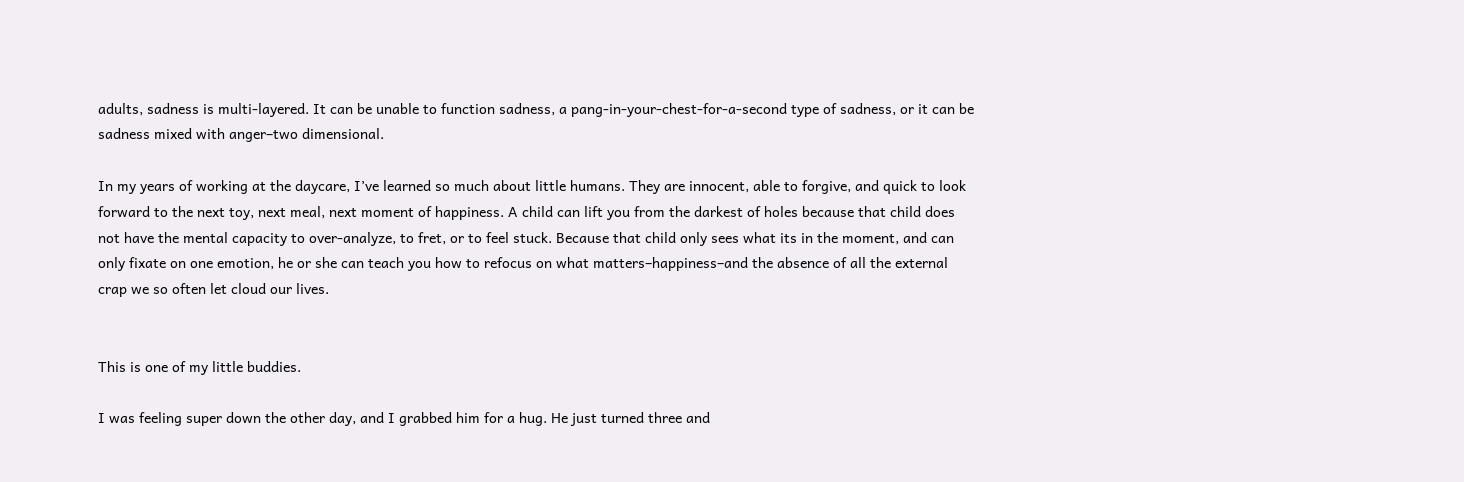adults, sadness is multi-layered. It can be unable to function sadness, a pang-in-your-chest-for-a-second type of sadness, or it can be sadness mixed with anger–two dimensional.

In my years of working at the daycare, I’ve learned so much about little humans. They are innocent, able to forgive, and quick to look forward to the next toy, next meal, next moment of happiness. A child can lift you from the darkest of holes because that child does not have the mental capacity to over-analyze, to fret, or to feel stuck. Because that child only sees what its in the moment, and can only fixate on one emotion, he or she can teach you how to refocus on what matters–happiness–and the absence of all the external crap we so often let cloud our lives.


This is one of my little buddies.

I was feeling super down the other day, and I grabbed him for a hug. He just turned three and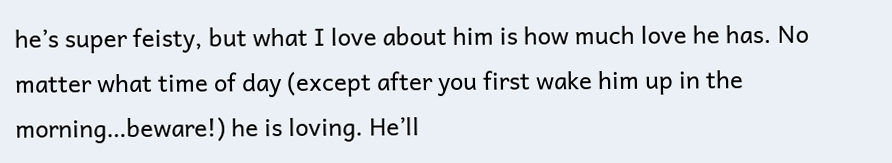he’s super feisty, but what I love about him is how much love he has. No matter what time of day (except after you first wake him up in the morning…beware!) he is loving. He’ll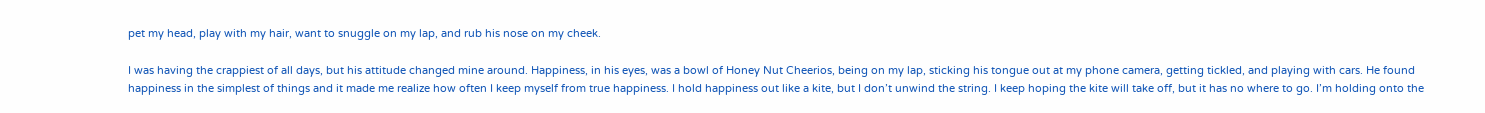pet my head, play with my hair, want to snuggle on my lap, and rub his nose on my cheek.

I was having the crappiest of all days, but his attitude changed mine around. Happiness, in his eyes, was a bowl of Honey Nut Cheerios, being on my lap, sticking his tongue out at my phone camera, getting tickled, and playing with cars. He found happiness in the simplest of things and it made me realize how often I keep myself from true happiness. I hold happiness out like a kite, but I don’t unwind the string. I keep hoping the kite will take off, but it has no where to go. I’m holding onto the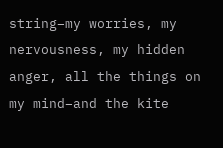string–my worries, my nervousness, my hidden anger, all the things on my mind–and the kite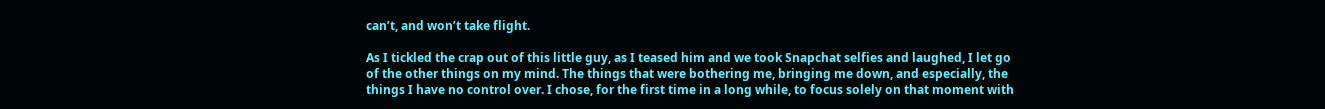can’t, and won’t take flight.

As I tickled the crap out of this little guy, as I teased him and we took Snapchat selfies and laughed, I let go of the other things on my mind. The things that were bothering me, bringing me down, and especially, the things I have no control over. I chose, for the first time in a long while, to focus solely on that moment with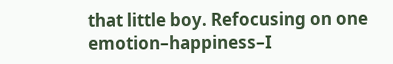that little boy. Refocusing on one emotion–happiness–I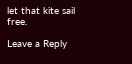let that kite sail free.

Leave a Reply